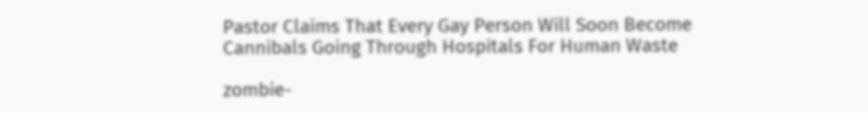Pastor Claims That Every Gay Person Will Soon Become Cannibals Going Through Hospitals For Human Waste

zombie-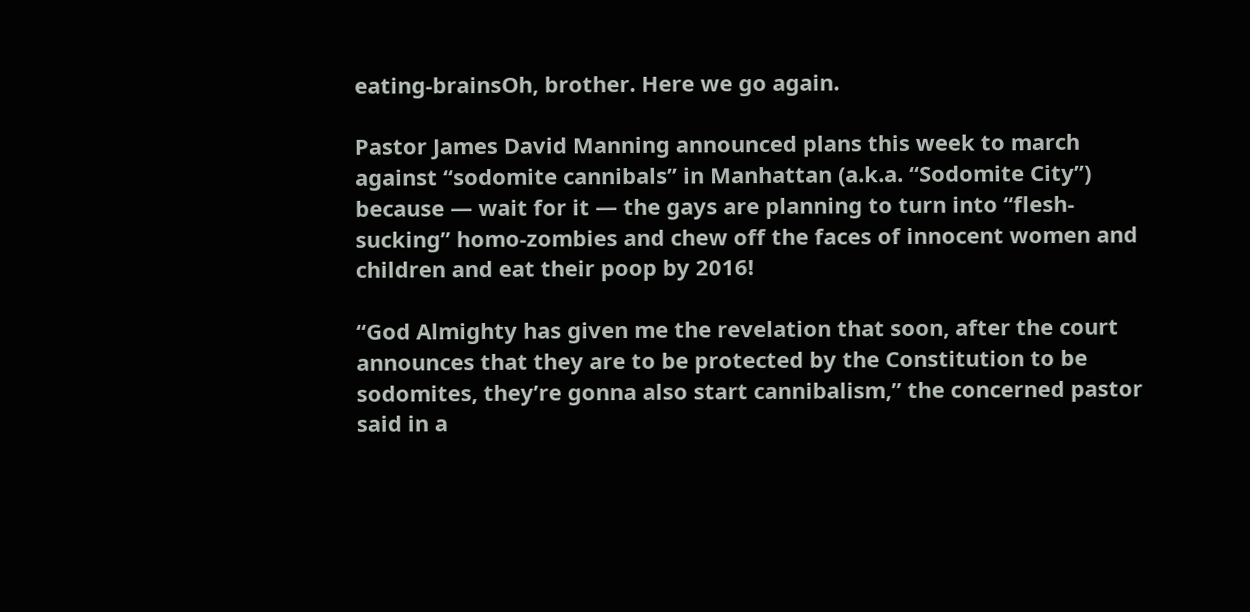eating-brainsOh, brother. Here we go again.

Pastor James David Manning announced plans this week to march against “sodomite cannibals” in Manhattan (a.k.a. “Sodomite City”) because — wait for it — the gays are planning to turn into “flesh-sucking” homo-zombies and chew off the faces of innocent women and children and eat their poop by 2016!

“God Almighty has given me the revelation that soon, after the court announces that they are to be protected by the Constitution to be sodomites, they’re gonna also start cannibalism,” the concerned pastor said in a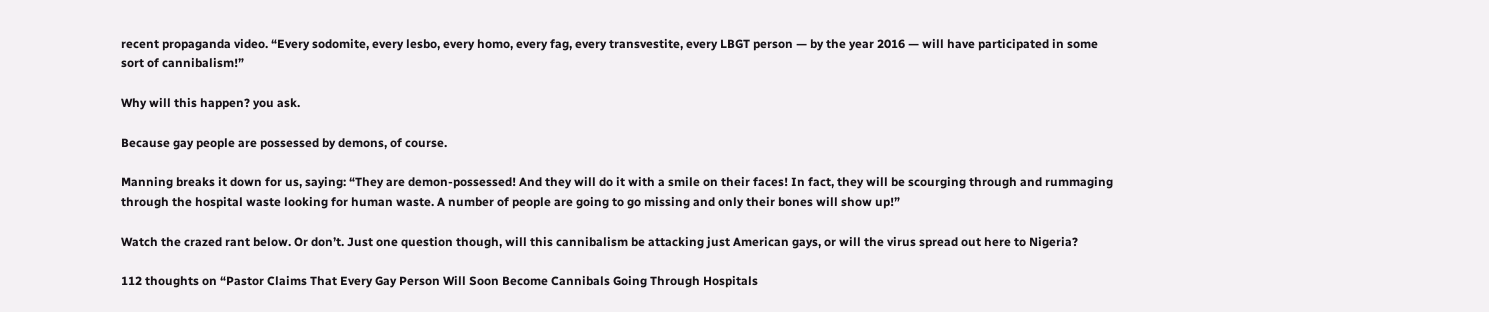recent propaganda video. “Every sodomite, every lesbo, every homo, every fag, every transvestite, every LBGT person — by the year 2016 — will have participated in some sort of cannibalism!”

Why will this happen? you ask.

Because gay people are possessed by demons, of course.

Manning breaks it down for us, saying: “They are demon-possessed! And they will do it with a smile on their faces! In fact, they will be scourging through and rummaging through the hospital waste looking for human waste. A number of people are going to go missing and only their bones will show up!”

Watch the crazed rant below. Or don’t. Just one question though, will this cannibalism be attacking just American gays, or will the virus spread out here to Nigeria?

112 thoughts on “Pastor Claims That Every Gay Person Will Soon Become Cannibals Going Through Hospitals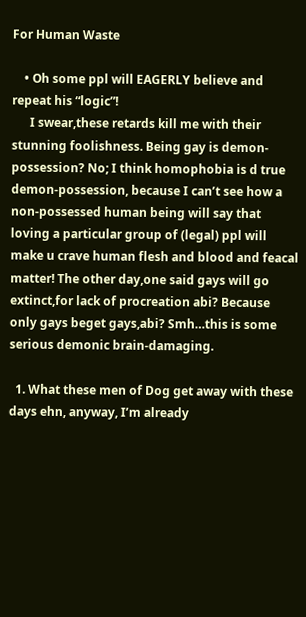For Human Waste

    • Oh some ppl will EAGERLY believe and repeat his “logic”!
      I swear,these retards kill me with their stunning foolishness. Being gay is demon-possession? No; I think homophobia is d true demon-possession, because I can’t see how a non-possessed human being will say that loving a particular group of (legal) ppl will make u crave human flesh and blood and feacal matter! The other day,one said gays will go extinct,for lack of procreation abi? Because only gays beget gays,abi? Smh…this is some serious demonic brain-damaging.

  1. What these men of Dog get away with these days ehn, anyway, I’m already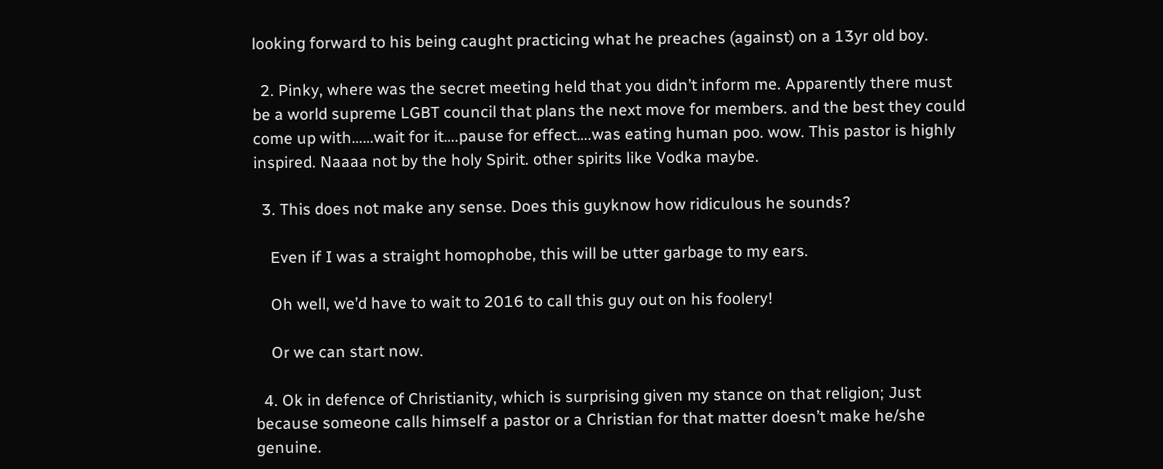looking forward to his being caught practicing what he preaches (against) on a 13yr old boy.

  2. Pinky, where was the secret meeting held that you didn’t inform me. Apparently there must be a world supreme LGBT council that plans the next move for members. and the best they could come up with……wait for it….pause for effect….was eating human poo. wow. This pastor is highly inspired. Naaaa not by the holy Spirit. other spirits like Vodka maybe.

  3. This does not make any sense. Does this guyknow how ridiculous he sounds?

    Even if I was a straight homophobe, this will be utter garbage to my ears.

    Oh well, we’d have to wait to 2016 to call this guy out on his foolery!

    Or we can start now.

  4. Ok in defence of Christianity, which is surprising given my stance on that religion; Just because someone calls himself a pastor or a Christian for that matter doesn’t make he/she genuine.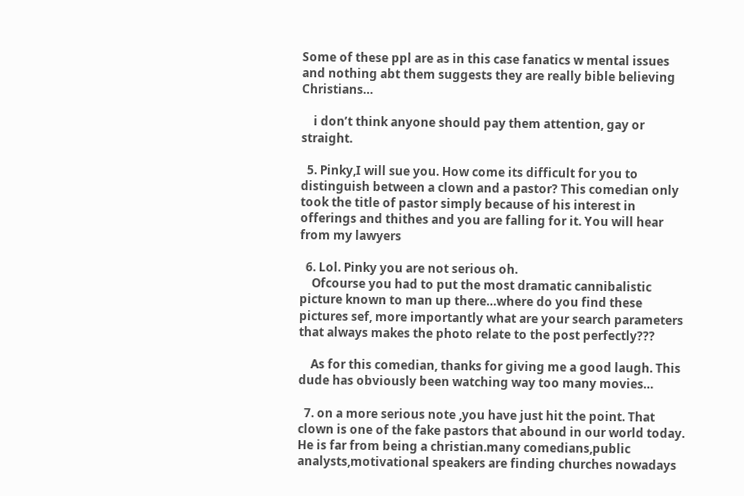Some of these ppl are as in this case fanatics w mental issues and nothing abt them suggests they are really bible believing Christians…

    i don’t think anyone should pay them attention, gay or straight.

  5. Pinky,I will sue you. How come its difficult for you to distinguish between a clown and a pastor? This comedian only took the title of pastor simply because of his interest in offerings and thithes and you are falling for it. You will hear from my lawyers

  6. Lol. Pinky you are not serious oh.
    Ofcourse you had to put the most dramatic cannibalistic picture known to man up there…where do you find these pictures sef, more importantly what are your search parameters that always makes the photo relate to the post perfectly???

    As for this comedian, thanks for giving me a good laugh. This dude has obviously been watching way too many movies…

  7. on a more serious note ,you have just hit the point. That clown is one of the fake pastors that abound in our world today. He is far from being a christian.many comedians,public analysts,motivational speakers are finding churches nowadays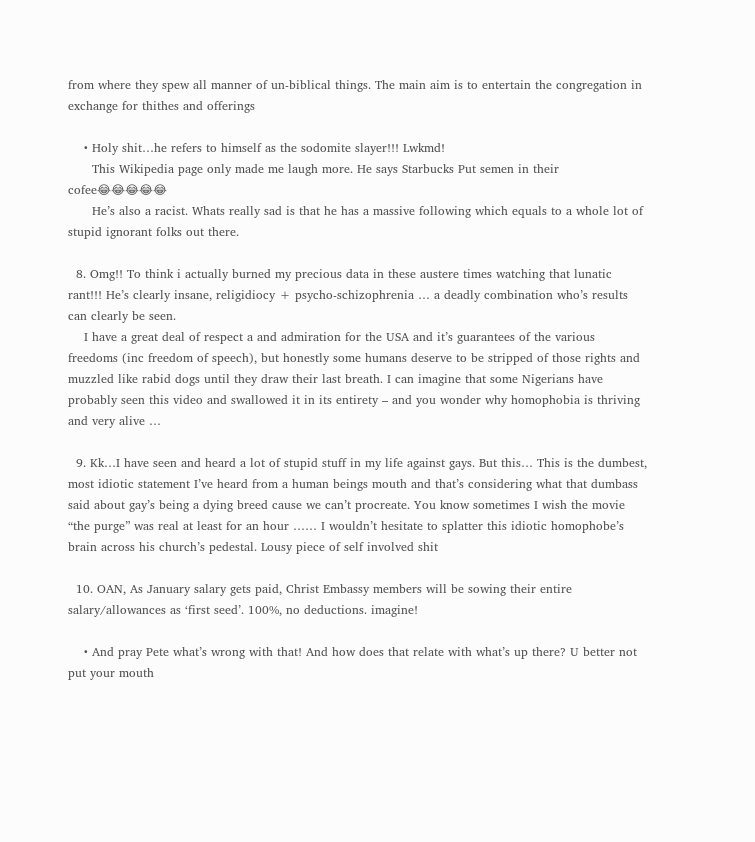from where they spew all manner of un-biblical things. The main aim is to entertain the congregation in exchange for thithes and offerings

    • Holy shit…he refers to himself as the sodomite slayer!!! Lwkmd!
      This Wikipedia page only made me laugh more. He says Starbucks Put semen in their cofee😂😂😂😂😂
      He’s also a racist. Whats really sad is that he has a massive following which equals to a whole lot of stupid ignorant folks out there.

  8. Omg!! To think i actually burned my precious data in these austere times watching that lunatic rant!!! He’s clearly insane, religidiocy + psycho-schizophrenia … a deadly combination who’s results can clearly be seen.
    I have a great deal of respect a and admiration for the USA and it’s guarantees of the various freedoms (inc freedom of speech), but honestly some humans deserve to be stripped of those rights and muzzled like rabid dogs until they draw their last breath. I can imagine that some Nigerians have probably seen this video and swallowed it in its entirety – and you wonder why homophobia is thriving and very alive …

  9. Kk…I have seen and heard a lot of stupid stuff in my life against gays. But this… This is the dumbest, most idiotic statement I’ve heard from a human beings mouth and that’s considering what that dumbass said about gay’s being a dying breed cause we can’t procreate. You know sometimes I wish the movie “the purge” was real at least for an hour …… I wouldn’t hesitate to splatter this idiotic homophobe’s brain across his church’s pedestal. Lousy piece of self involved shit

  10. OAN, As January salary gets paid, Christ Embassy members will be sowing their entire salary/allowances as ‘first seed’. 100%, no deductions. imagine!

    • And pray Pete what’s wrong with that! And how does that relate with what’s up there? U better not put your mouth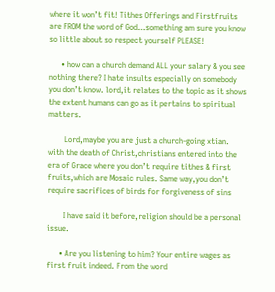where it won’t fit! Tithes Offerings and Firstfruits are FROM the word of God…something am sure you know so little about so respect yourself PLEASE!

      • how can a church demand ALL your salary & you see nothing there? I hate insults especially on somebody you don’t know. lord,it relates to the topic as it shows the extent humans can go as it pertains to spiritual matters.

        Lord,maybe you are just a church-going xtian. with the death of Christ,christians entered into the era of Grace where you don’t require tithes & first fruits,which are Mosaic rules. Same way,you don’t require sacrifices of birds for forgiveness of sins

        I have said it before,religion should be a personal issue.

      • Are you listening to him? Your entire wages as first fruit indeed. From the word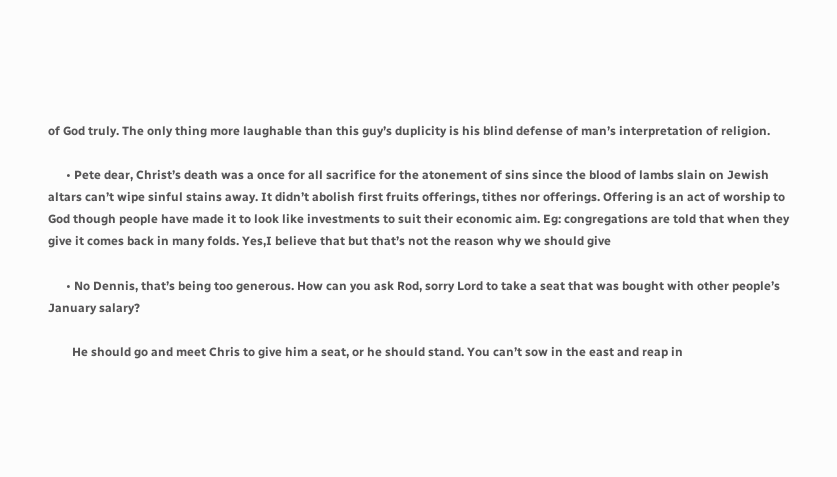of God truly. The only thing more laughable than this guy’s duplicity is his blind defense of man’s interpretation of religion.

      • Pete dear, Christ’s death was a once for all sacrifice for the atonement of sins since the blood of lambs slain on Jewish altars can’t wipe sinful stains away. It didn’t abolish first fruits offerings, tithes nor offerings. Offering is an act of worship to God though people have made it to look like investments to suit their economic aim. Eg: congregations are told that when they give it comes back in many folds. Yes,I believe that but that’s not the reason why we should give

      • No Dennis, that’s being too generous. How can you ask Rod, sorry Lord to take a seat that was bought with other people’s January salary?

        He should go and meet Chris to give him a seat, or he should stand. You can’t sow in the east and reap in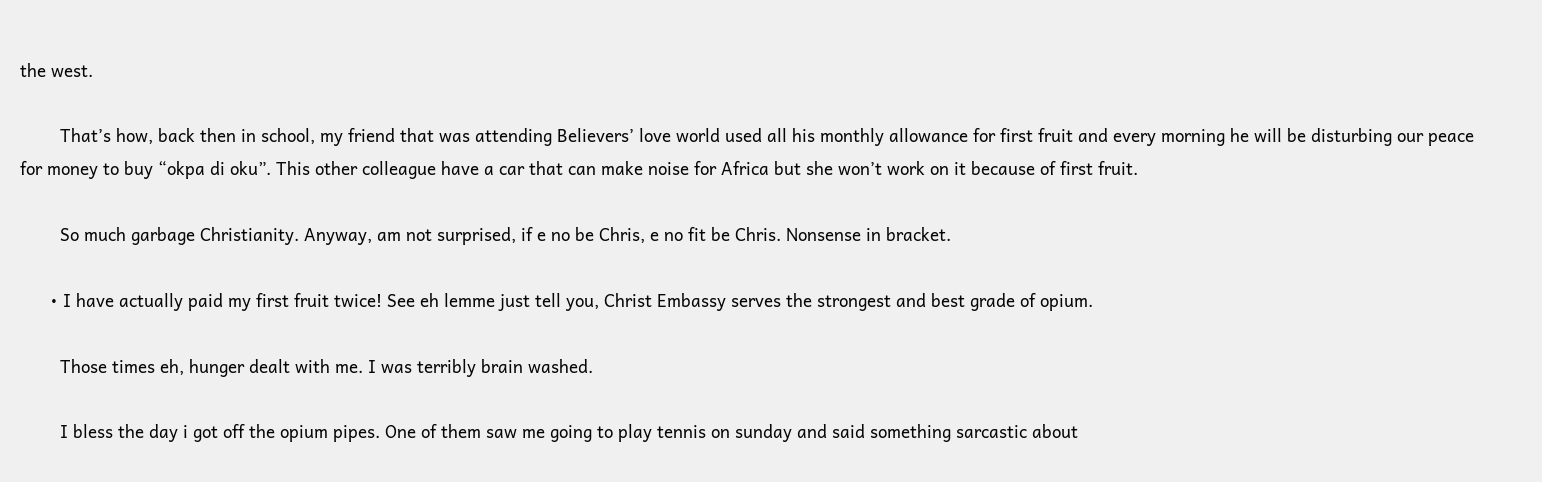the west.

        That’s how, back then in school, my friend that was attending Believers’ love world used all his monthly allowance for first fruit and every morning he will be disturbing our peace for money to buy “okpa di oku”. This other colleague have a car that can make noise for Africa but she won’t work on it because of first fruit.

        So much garbage Christianity. Anyway, am not surprised, if e no be Chris, e no fit be Chris. Nonsense in bracket.

      • I have actually paid my first fruit twice! See eh lemme just tell you, Christ Embassy serves the strongest and best grade of opium.

        Those times eh, hunger dealt with me. I was terribly brain washed.

        I bless the day i got off the opium pipes. One of them saw me going to play tennis on sunday and said something sarcastic about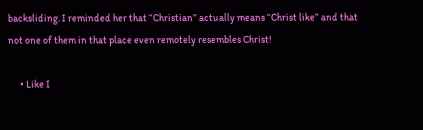backsliding. I reminded her that “Christian” actually means “Christ like” and that not one of them in that place even remotely resembles Christ!

      • Like I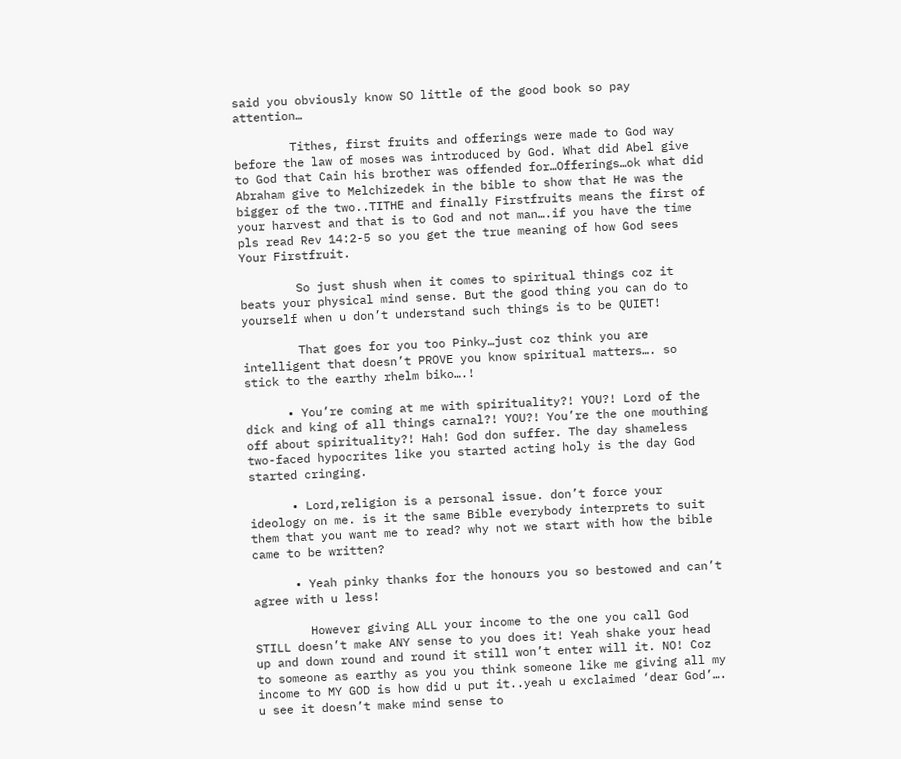said you obviously know SO little of the good book so pay attention…

        Tithes, first fruits and offerings were made to God way before the law of moses was introduced by God. What did Abel give to God that Cain his brother was offended for…Offerings…ok what did Abraham give to Melchizedek in the bible to show that He was the bigger of the two..TITHE and finally Firstfruits means the first of your harvest and that is to God and not man….if you have the time pls read Rev 14:2-5 so you get the true meaning of how God sees Your Firstfruit.

        So just shush when it comes to spiritual things coz it beats your physical mind sense. But the good thing you can do to yourself when u don’t understand such things is to be QUIET!

        That goes for you too Pinky…just coz think you are intelligent that doesn’t PROVE you know spiritual matters…. so stick to the earthy rhelm biko….!

      • You’re coming at me with spirituality?! YOU?! Lord of the dick and king of all things carnal?! YOU?! You’re the one mouthing off about spirituality?! Hah! God don suffer. The day shameless two-faced hypocrites like you started acting holy is the day God started cringing.

      • Lord,religion is a personal issue. don’t force your ideology on me. is it the same Bible everybody interprets to suit them that you want me to read? why not we start with how the bible came to be written?

      • Yeah pinky thanks for the honours you so bestowed and can’t agree with u less!

        However giving ALL your income to the one you call God STILL doesn’t make ANY sense to you does it! Yeah shake your head up and down round and round it still won’t enter will it. NO! Coz to someone as earthy as you you think someone like me giving all my income to MY GOD is how did u put it..yeah u exclaimed ‘dear God’…. u see it doesn’t make mind sense to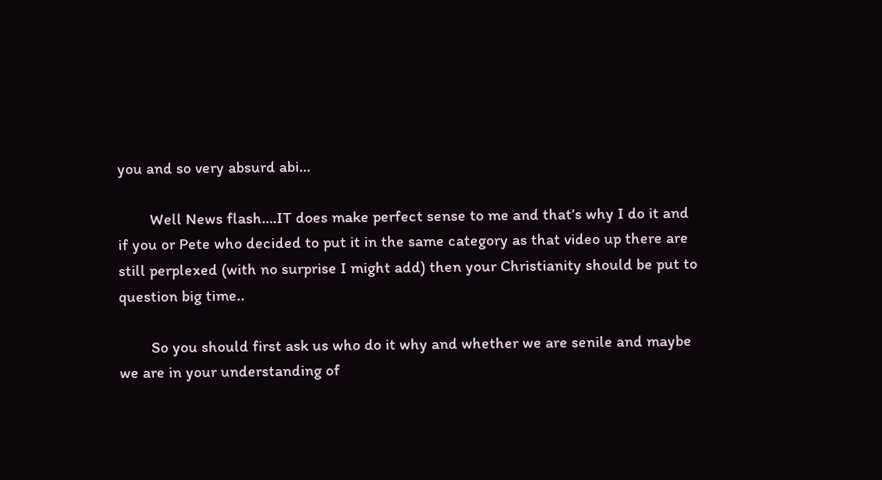you and so very absurd abi…

        Well News flash….IT does make perfect sense to me and that’s why I do it and if you or Pete who decided to put it in the same category as that video up there are still perplexed (with no surprise I might add) then your Christianity should be put to question big time..

        So you should first ask us who do it why and whether we are senile and maybe we are in your understanding of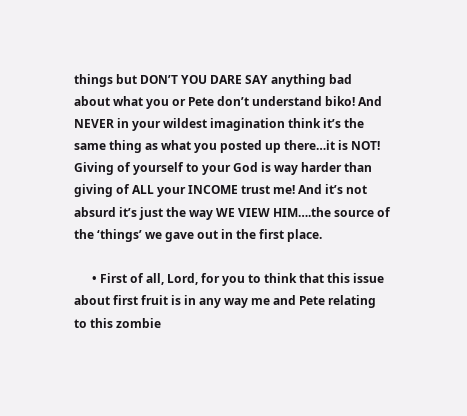things but DON’T YOU DARE SAY anything bad about what you or Pete don’t understand biko! And NEVER in your wildest imagination think it’s the same thing as what you posted up there…it is NOT! Giving of yourself to your God is way harder than giving of ALL your INCOME trust me! And it’s not absurd it’s just the way WE VIEW HIM….the source of the ‘things’ we gave out in the first place.

      • First of all, Lord, for you to think that this issue about first fruit is in any way me and Pete relating to this zombie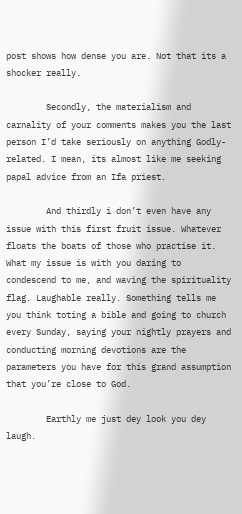post shows how dense you are. Not that its a shocker really.

        Secondly, the materialism and carnality of your comments makes you the last person I’d take seriously on anything Godly-related. I mean, its almost like me seeking papal advice from an Ifa priest.

        And thirdly i don’t even have any issue with this first fruit issue. Whatever floats the boats of those who practise it. What my issue is with you daring to condescend to me, and waving the spirituality flag. Laughable really. Something tells me you think toting a bible and going to church every Sunday, saying your nightly prayers and conducting morning devotions are the parameters you have for this grand assumption that you’re close to God.

        Earthly me just dey look you dey laugh.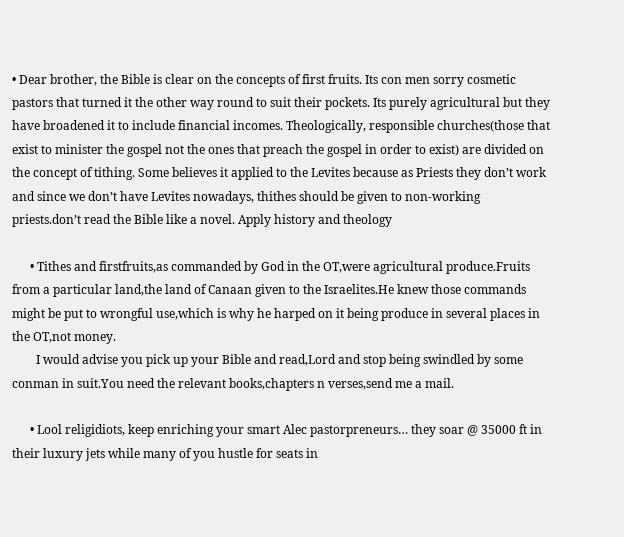• Dear brother, the Bible is clear on the concepts of first fruits. Its con men sorry cosmetic pastors that turned it the other way round to suit their pockets. Its purely agricultural but they have broadened it to include financial incomes. Theologically, responsible churches(those that exist to minister the gospel not the ones that preach the gospel in order to exist) are divided on the concept of tithing. Some believes it applied to the Levites because as Priests they don’t work and since we don’t have Levites nowadays, thithes should be given to non-working priests.don’t read the Bible like a novel. Apply history and theology

      • Tithes and firstfruits,as commanded by God in the OT,were agricultural produce.Fruits from a particular land,the land of Canaan given to the Israelites.He knew those commands might be put to wrongful use,which is why he harped on it being produce in several places in the OT,not money.
        I would advise you pick up your Bible and read,Lord and stop being swindled by some conman in suit.You need the relevant books,chapters n verses,send me a mail.

      • Lool religidiots, keep enriching your smart Alec pastorpreneurs… they soar @ 35000 ft in their luxury jets while many of you hustle for seats in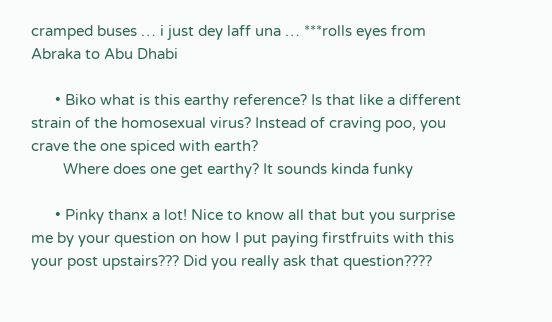cramped buses … i just dey laff una … ***rolls eyes from Abraka to Abu Dhabi

      • Biko what is this earthy reference? Is that like a different strain of the homosexual virus? Instead of craving poo, you crave the one spiced with earth?
        Where does one get earthy? It sounds kinda funky

      • Pinky thanx a lot! Nice to know all that but you surprise me by your question on how I put paying firstfruits with this your post upstairs??? Did you really ask that question????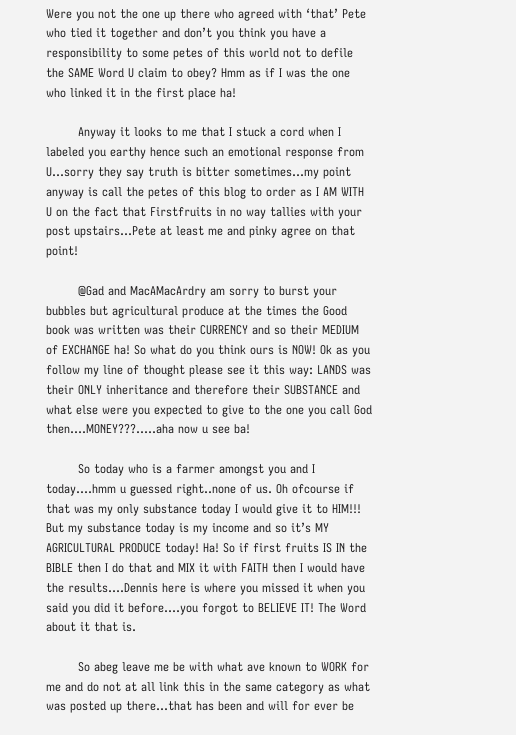Were you not the one up there who agreed with ‘that’ Pete who tied it together and don’t you think you have a responsibility to some petes of this world not to defile the SAME Word U claim to obey? Hmm as if I was the one who linked it in the first place ha!

        Anyway it looks to me that I stuck a cord when I labeled you earthy hence such an emotional response from U…sorry they say truth is bitter sometimes…my point anyway is call the petes of this blog to order as I AM WITH U on the fact that Firstfruits in no way tallies with your post upstairs…Pete at least me and pinky agree on that point!

        @Gad and MacAMacArdry am sorry to burst your bubbles but agricultural produce at the times the Good book was written was their CURRENCY and so their MEDIUM of EXCHANGE ha! So what do you think ours is NOW! Ok as you follow my line of thought please see it this way: LANDS was their ONLY inheritance and therefore their SUBSTANCE and what else were you expected to give to the one you call God then….MONEY???…..aha now u see ba!

        So today who is a farmer amongst you and I today….hmm u guessed right..none of us. Oh ofcourse if that was my only substance today I would give it to HIM!!! But my substance today is my income and so it’s MY AGRICULTURAL PRODUCE today! Ha! So if first fruits IS IN the BIBLE then I do that and MIX it with FAITH then I would have the results….Dennis here is where you missed it when you said you did it before….you forgot to BELIEVE IT! The Word about it that is.

        So abeg leave me be with what ave known to WORK for me and do not at all link this in the same category as what was posted up there…that has been and will for ever be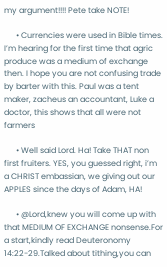my argument!!!! Pete take NOTE!

      • Currencies were used in Bible times. I’m hearing for the first time that agric produce was a medium of exchange then. I hope you are not confusing trade by barter with this. Paul was a tent maker, zacheus an accountant, Luke a doctor, this shows that all were not farmers

      • Well said Lord. Ha! Take THAT non first fruiters. YES, you guessed right, i’m a CHRIST embassian, we giving out our APPLES since the days of Adam, HA!

      • @Lord,knew you will come up with that MEDIUM OF EXCHANGE nonsense.For a start,kindly read Deuteronomy 14:22-29.Talked about tithing,you can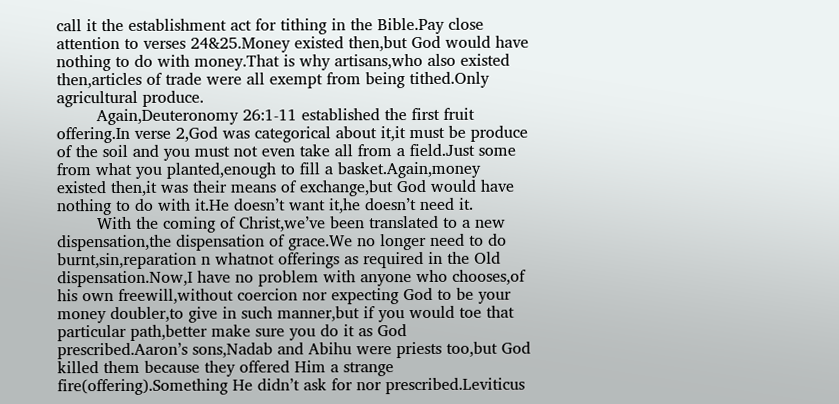call it the establishment act for tithing in the Bible.Pay close attention to verses 24&25.Money existed then,but God would have nothing to do with money.That is why artisans,who also existed then,articles of trade were all exempt from being tithed.Only agricultural produce.
        Again,Deuteronomy 26:1-11 established the first fruit offering.In verse 2,God was categorical about it,it must be produce of the soil and you must not even take all from a field.Just some from what you planted,enough to fill a basket.Again,money existed then,it was their means of exchange,but God would have nothing to do with it.He doesn’t want it,he doesn’t need it.
        With the coming of Christ,we’ve been translated to a new dispensation,the dispensation of grace.We no longer need to do burnt,sin,reparation n whatnot offerings as required in the Old dispensation.Now,I have no problem with anyone who chooses,of his own freewill,without coercion nor expecting God to be your money doubler,to give in such manner,but if you would toe that particular path,better make sure you do it as God prescribed.Aaron’s sons,Nadab and Abihu were priests too,but God killed them because they offered Him a strange fire(offering).Something He didn’t ask for nor prescribed.Leviticus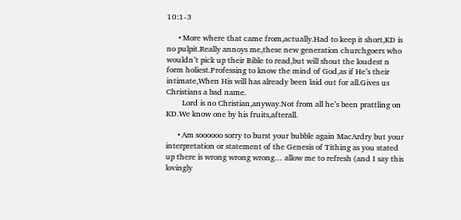10:1-3

      • More where that came from,actually.Had to keep it short,KD is no pulpit.Really annoys me,these new generation churchgoers who wouldn’t pick up their Bible to read,but will shout the loudest n form holiest.Professing to know the mind of God,as if He’s their intimate,When His will has already been laid out for all.Gives us Christians a bad name.
        Lord is no Christian,anyway.Not from all he’s been prattling on KD.We know one by his fruits,afterall.

      • Am soooooo sorry to burst your bubble again MacArdry but your interpretation or statement of the Genesis of Tithing as you stated up there is wrong wrong wrong… allow me to refresh (and I say this lovingly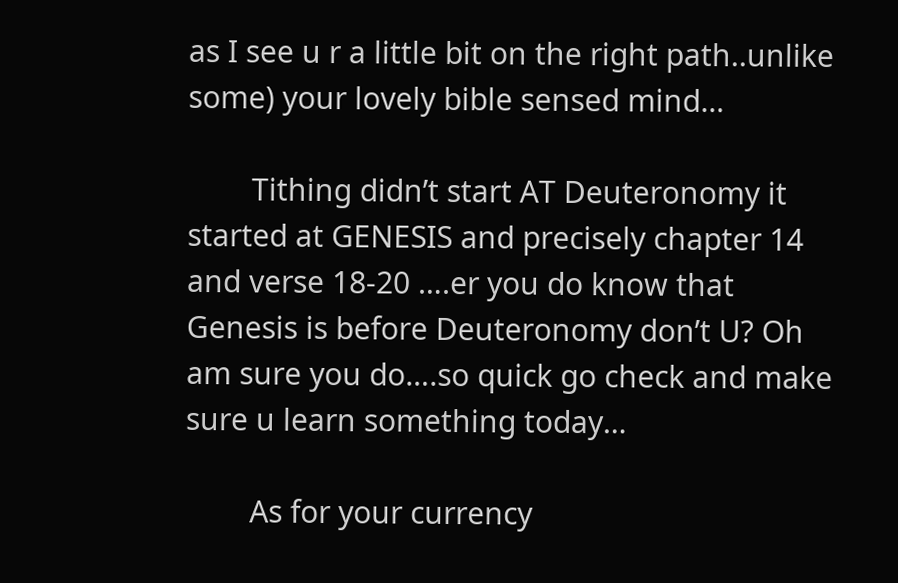as I see u r a little bit on the right path..unlike some) your lovely bible sensed mind…

        Tithing didn’t start AT Deuteronomy it started at GENESIS and precisely chapter 14 and verse 18-20 ….er you do know that Genesis is before Deuteronomy don’t U? Oh am sure you do….so quick go check and make sure u learn something today…

        As for your currency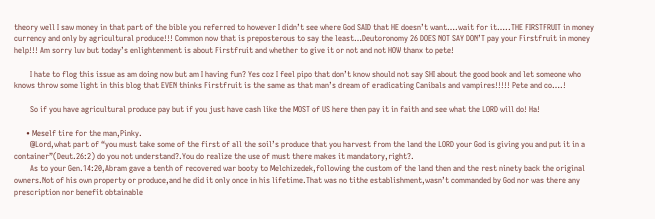theory well I saw money in that part of the bible you referred to however I didn’t see where God SAID that HE doesn’t want….wait for it…..THE FIRSTFRUIT in money currency and only by agricultural produce!!! Common now that is preposterous to say the least…Deutoronomy 26 DOES NOT SAY DON’T pay your Firstfruit in money help!!! Am sorry luv but today’s enlightenment is about Firstfruit and whether to give it or not and not HOW thanx to pete!

        I hate to flog this issue as am doing now but am I having fun? Yes coz I feel pipo that don’t know should not say SHI about the good book and let someone who knows throw some light in this blog that EVEN thinks Firstfruit is the same as that man’s dream of eradicating Canibals and vampires!!!!! Pete and co….!

        So if you have agricultural produce pay but if you just have cash like the MOST of US here then pay it in faith and see what the LORD will do! Ha!

      • Meself tire for the man,Pinky.
        @Lord,what part of “you must take some of the first of all the soil’s produce that you harvest from the land the LORD your God is giving you and put it in a container”(Deut.26:2) do you not understand?.You do realize the use of must there makes it mandatory,right?.
        As to your Gen.14:20,Abram gave a tenth of recovered war booty to Melchizedek,following the custom of the land then and the rest ninety back the original owners.Not of his own property or produce,and he did it only once in his lifetime.That was no tithe establishment,wasn’t commanded by God nor was there any prescription nor benefit obtainable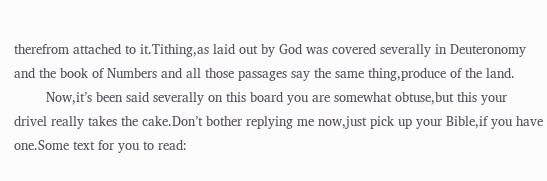therefrom attached to it.Tithing,as laid out by God was covered severally in Deuteronomy and the book of Numbers and all those passages say the same thing,produce of the land.
        Now,it’s been said severally on this board you are somewhat obtuse,but this your drivel really takes the cake.Don’t bother replying me now,just pick up your Bible,if you have one.Some text for you to read: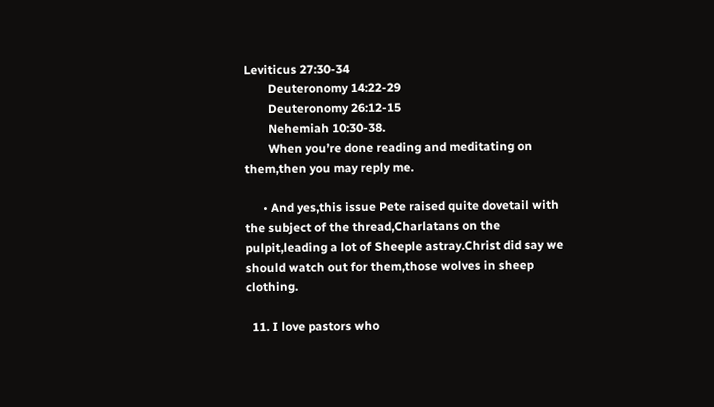Leviticus 27:30-34
        Deuteronomy 14:22-29
        Deuteronomy 26:12-15
        Nehemiah 10:30-38.
        When you’re done reading and meditating on them,then you may reply me.

      • And yes,this issue Pete raised quite dovetail with the subject of the thread,Charlatans on the pulpit,leading a lot of Sheeple astray.Christ did say we should watch out for them,those wolves in sheep clothing.

  11. I love pastors who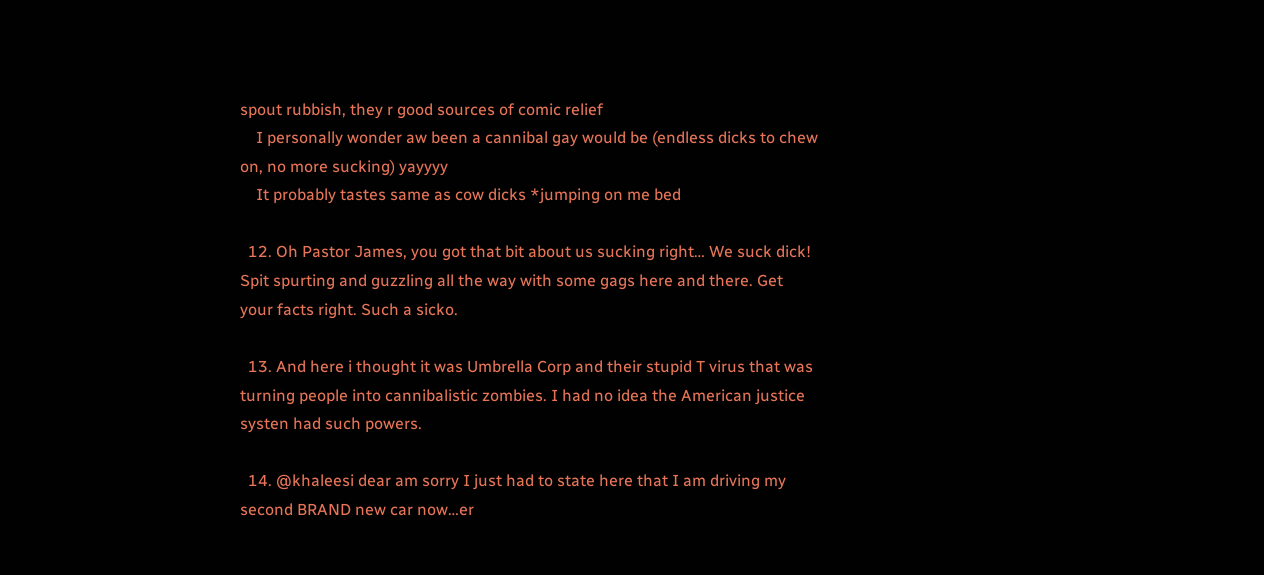spout rubbish, they r good sources of comic relief
    I personally wonder aw been a cannibal gay would be (endless dicks to chew on, no more sucking) yayyyy
    It probably tastes same as cow dicks *jumping on me bed

  12. Oh Pastor James, you got that bit about us sucking right… We suck dick! Spit spurting and guzzling all the way with some gags here and there. Get your facts right. Such a sicko.

  13. And here i thought it was Umbrella Corp and their stupid T virus that was turning people into cannibalistic zombies. I had no idea the American justice systen had such powers.

  14. @khaleesi dear am sorry I just had to state here that I am driving my second BRAND new car now…er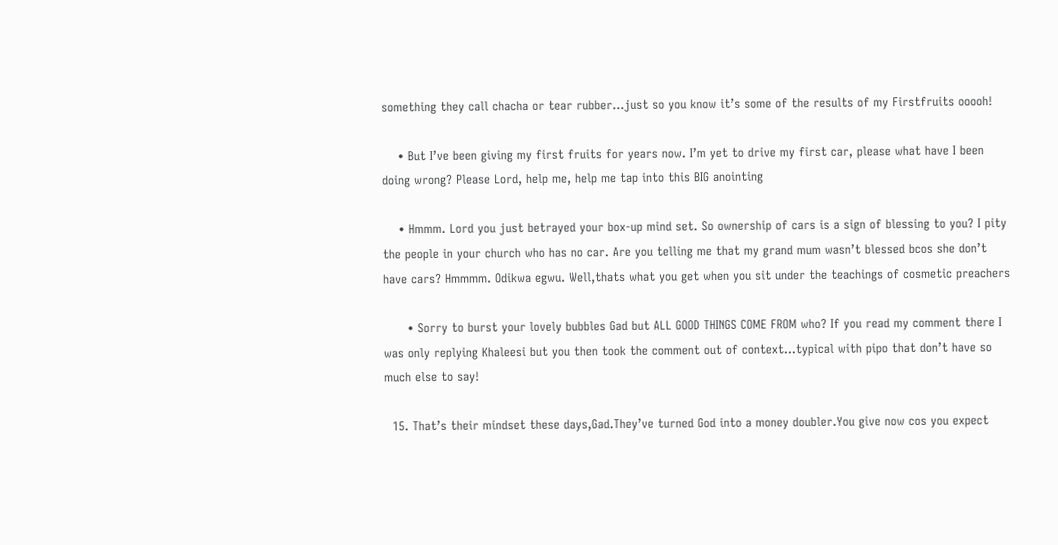something they call chacha or tear rubber…just so you know it’s some of the results of my Firstfruits ooooh!

    • But I’ve been giving my first fruits for years now. I’m yet to drive my first car, please what have I been doing wrong? Please Lord, help me, help me tap into this BIG anointing

    • Hmmm. Lord you just betrayed your box-up mind set. So ownership of cars is a sign of blessing to you? I pity the people in your church who has no car. Are you telling me that my grand mum wasn’t blessed bcos she don’t have cars? Hmmmm. Odikwa egwu. Well,thats what you get when you sit under the teachings of cosmetic preachers

      • Sorry to burst your lovely bubbles Gad but ALL GOOD THINGS COME FROM who? If you read my comment there I was only replying Khaleesi but you then took the comment out of context…typical with pipo that don’t have so much else to say!

  15. That’s their mindset these days,Gad.They’ve turned God into a money doubler.You give now cos you expect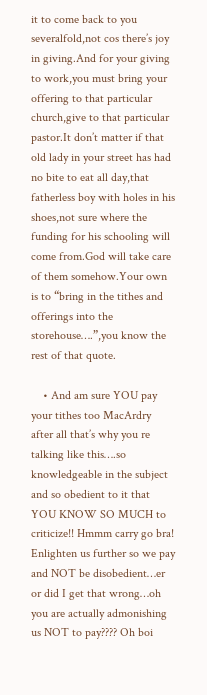it to come back to you severalfold,not cos there’s joy in giving.And for your giving to work,you must bring your offering to that particular church,give to that particular pastor.It don’t matter if that old lady in your street has had no bite to eat all day,that fatherless boy with holes in his shoes,not sure where the funding for his schooling will come from.God will take care of them somehow.Your own is to “bring in the tithes and offerings into the storehouse….”,you know the rest of that quote.

    • And am sure YOU pay your tithes too MacArdry after all that’s why you re talking like this….so knowledgeable in the subject and so obedient to it that YOU KNOW SO MUCH to criticize!! Hmmm carry go bra! Enlighten us further so we pay and NOT be disobedient…er or did I get that wrong…oh you are actually admonishing us NOT to pay???? Oh boi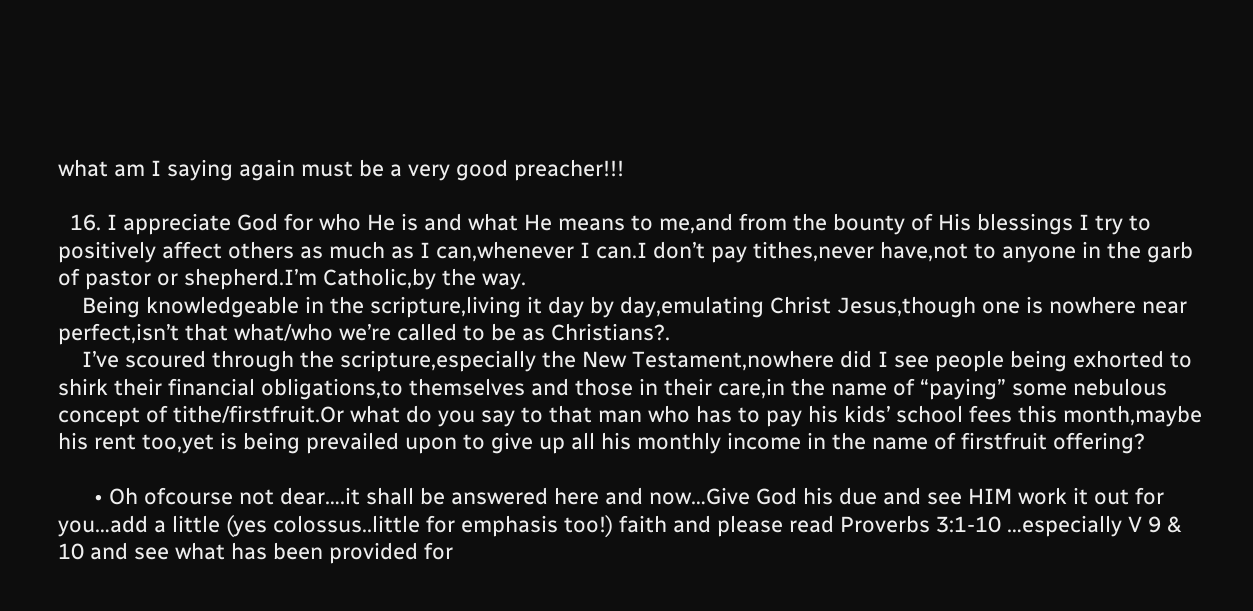what am I saying again must be a very good preacher!!!

  16. I appreciate God for who He is and what He means to me,and from the bounty of His blessings I try to positively affect others as much as I can,whenever I can.I don’t pay tithes,never have,not to anyone in the garb of pastor or shepherd.I’m Catholic,by the way.
    Being knowledgeable in the scripture,living it day by day,emulating Christ Jesus,though one is nowhere near perfect,isn’t that what/who we’re called to be as Christians?.
    I’ve scoured through the scripture,especially the New Testament,nowhere did I see people being exhorted to shirk their financial obligations,to themselves and those in their care,in the name of “paying” some nebulous concept of tithe/firstfruit.Or what do you say to that man who has to pay his kids’ school fees this month,maybe his rent too,yet is being prevailed upon to give up all his monthly income in the name of firstfruit offering?

      • Oh ofcourse not dear….it shall be answered here and now…Give God his due and see HIM work it out for you…add a little (yes colossus..little for emphasis too!) faith and please read Proverbs 3:1-10 …especially V 9 & 10 and see what has been provided for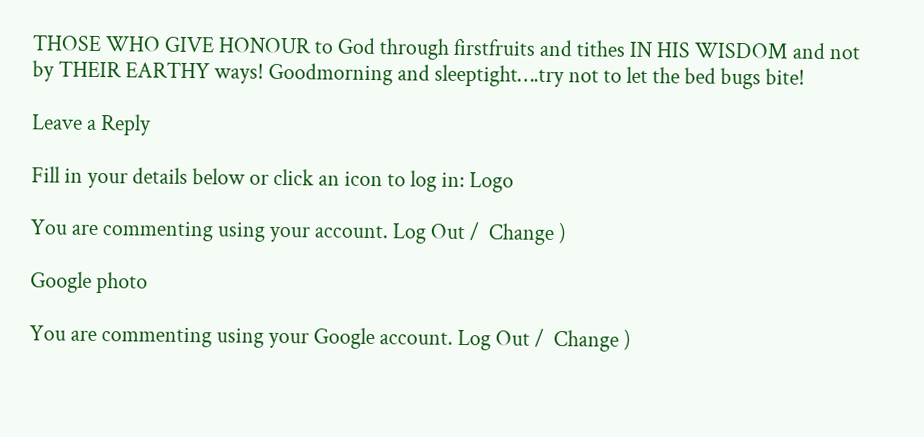THOSE WHO GIVE HONOUR to God through firstfruits and tithes IN HIS WISDOM and not by THEIR EARTHY ways! Goodmorning and sleeptight….try not to let the bed bugs bite!

Leave a Reply

Fill in your details below or click an icon to log in: Logo

You are commenting using your account. Log Out /  Change )

Google photo

You are commenting using your Google account. Log Out /  Change )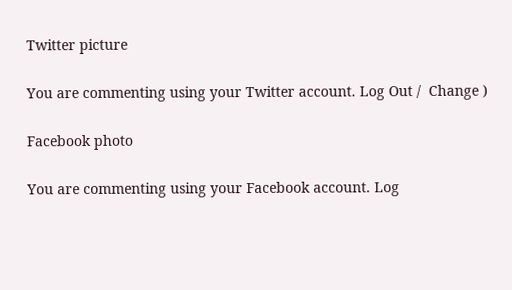Twitter picture

You are commenting using your Twitter account. Log Out /  Change )

Facebook photo

You are commenting using your Facebook account. Log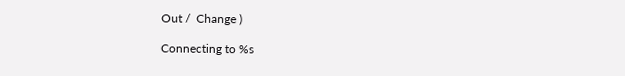Out /  Change )

Connecting to %s